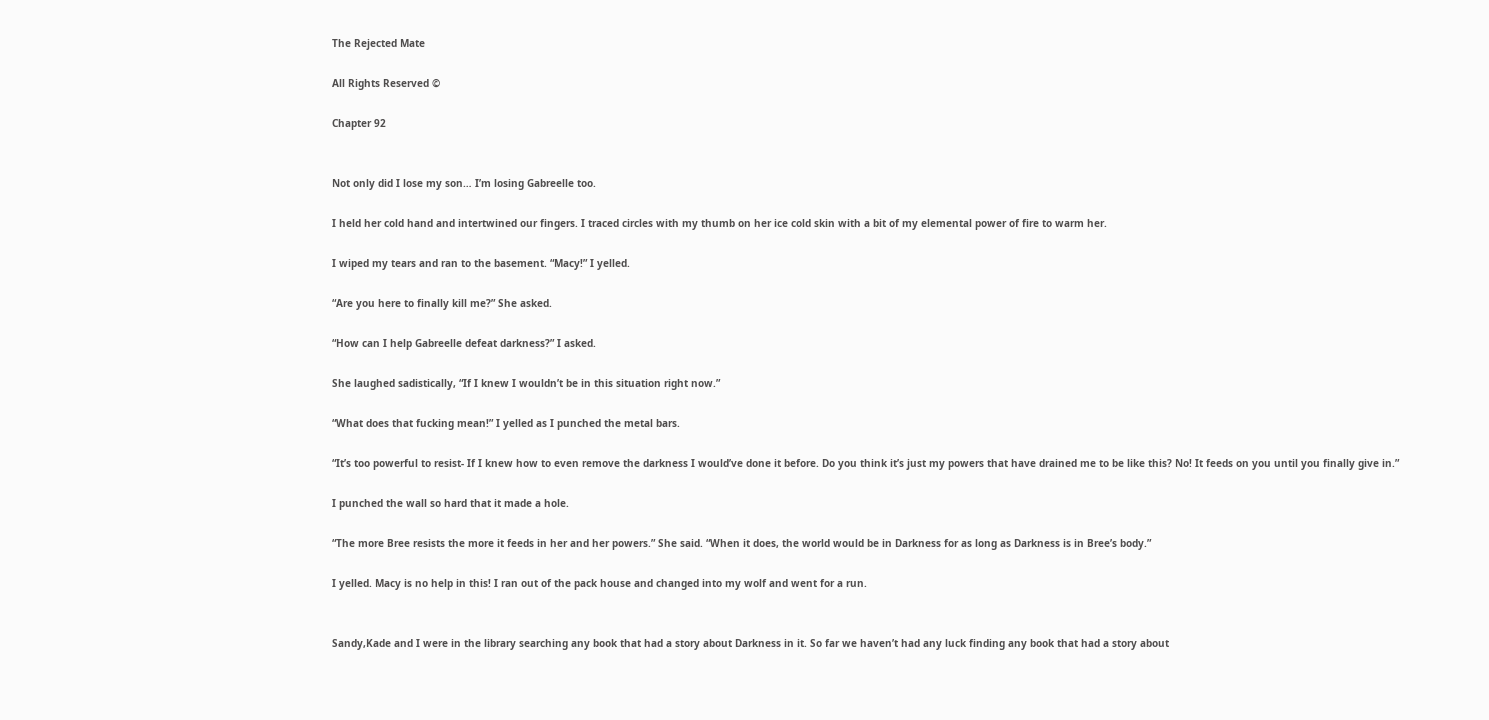The Rejected Mate

All Rights Reserved ©

Chapter 92


Not only did I lose my son… I’m losing Gabreelle too.

I held her cold hand and intertwined our fingers. I traced circles with my thumb on her ice cold skin with a bit of my elemental power of fire to warm her.

I wiped my tears and ran to the basement. “Macy!” I yelled.

“Are you here to finally kill me?” She asked.

“How can I help Gabreelle defeat darkness?” I asked.

She laughed sadistically, “If I knew I wouldn’t be in this situation right now.”

“What does that fucking mean!” I yelled as I punched the metal bars.

“It’s too powerful to resist- If I knew how to even remove the darkness I would’ve done it before. Do you think it’s just my powers that have drained me to be like this? No! It feeds on you until you finally give in.”

I punched the wall so hard that it made a hole.

“The more Bree resists the more it feeds in her and her powers.” She said. “When it does, the world would be in Darkness for as long as Darkness is in Bree’s body.”

I yelled. Macy is no help in this! I ran out of the pack house and changed into my wolf and went for a run.


Sandy,Kade and I were in the library searching any book that had a story about Darkness in it. So far we haven’t had any luck finding any book that had a story about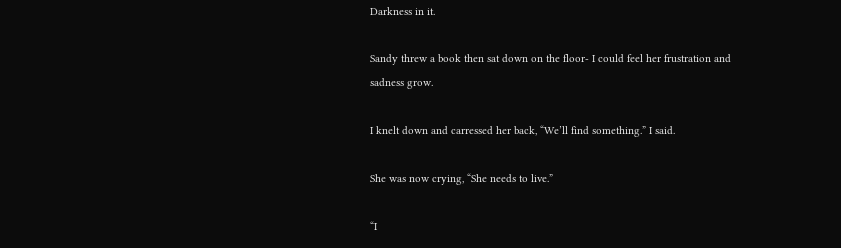Darkness in it.

Sandy threw a book then sat down on the floor- I could feel her frustration and sadness grow.

I knelt down and carressed her back, “We’ll find something.” I said.

She was now crying, “She needs to live.”

“I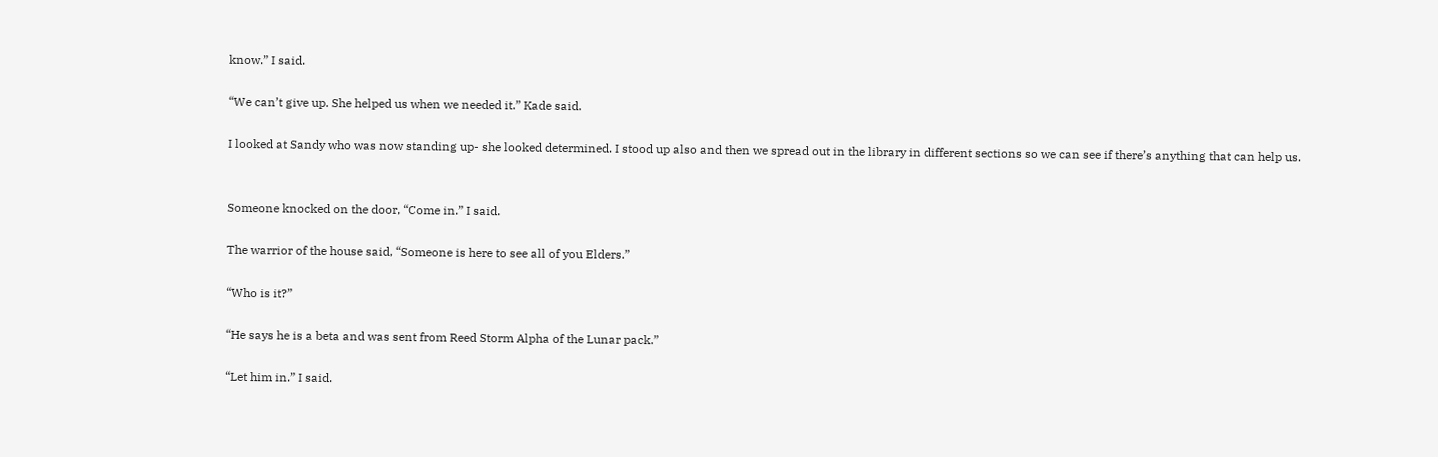know.” I said.

“We can’t give up. She helped us when we needed it.” Kade said.

I looked at Sandy who was now standing up- she looked determined. I stood up also and then we spread out in the library in different sections so we can see if there’s anything that can help us.


Someone knocked on the door, “Come in.” I said.

The warrior of the house said, “Someone is here to see all of you Elders.”

“Who is it?”

“He says he is a beta and was sent from Reed Storm Alpha of the Lunar pack.”

“Let him in.” I said.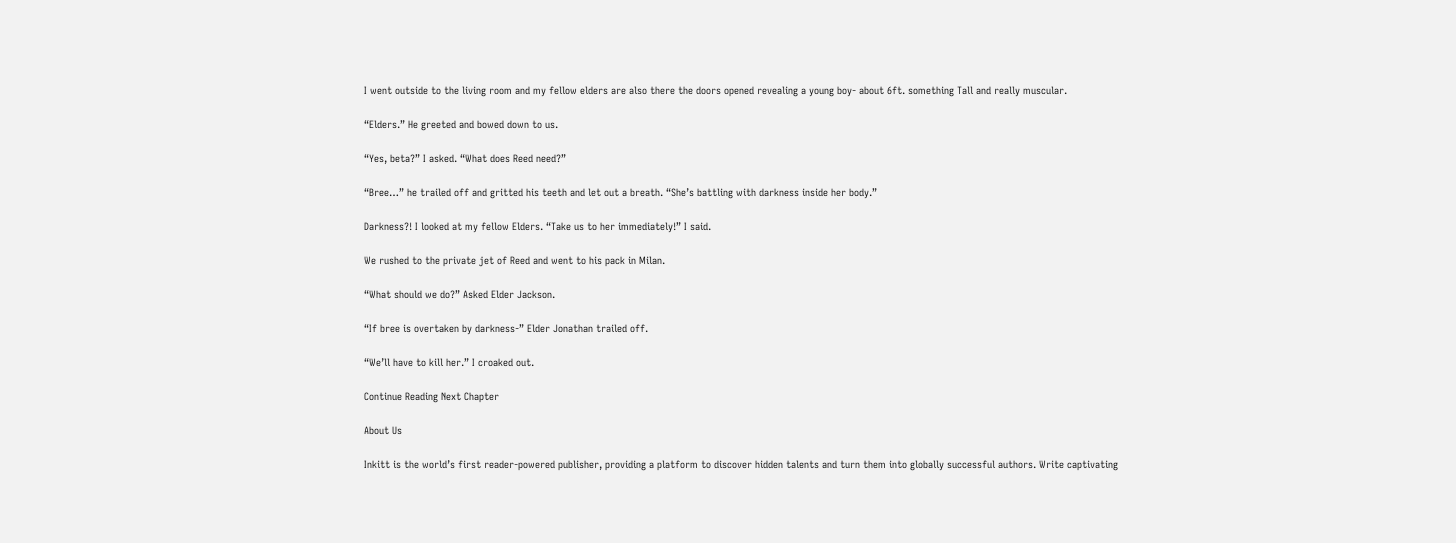I went outside to the living room and my fellow elders are also there the doors opened revealing a young boy- about 6ft. something Tall and really muscular.

“Elders.” He greeted and bowed down to us.

“Yes, beta?” I asked. “What does Reed need?”

“Bree…” he trailed off and gritted his teeth and let out a breath. “She’s battling with darkness inside her body.”

Darkness?! I looked at my fellow Elders. “Take us to her immediately!” I said.

We rushed to the private jet of Reed and went to his pack in Milan.

“What should we do?” Asked Elder Jackson.

“If bree is overtaken by darkness-” Elder Jonathan trailed off.

“We’ll have to kill her.” I croaked out.

Continue Reading Next Chapter

About Us

Inkitt is the world’s first reader-powered publisher, providing a platform to discover hidden talents and turn them into globally successful authors. Write captivating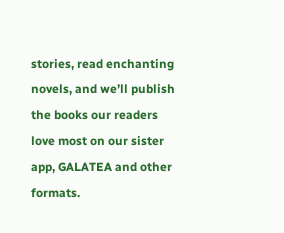stories, read enchanting novels, and we’ll publish the books our readers love most on our sister app, GALATEA and other formats.